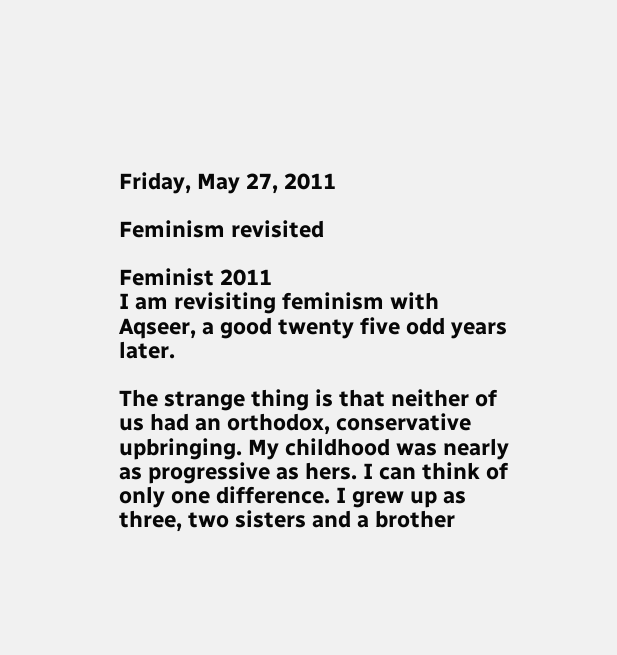Friday, May 27, 2011

Feminism revisited

Feminist 2011
I am revisiting feminism with Aqseer, a good twenty five odd years later.

The strange thing is that neither of us had an orthodox, conservative upbringing. My childhood was nearly as progressive as hers. I can think of only one difference. I grew up as three, two sisters and a brother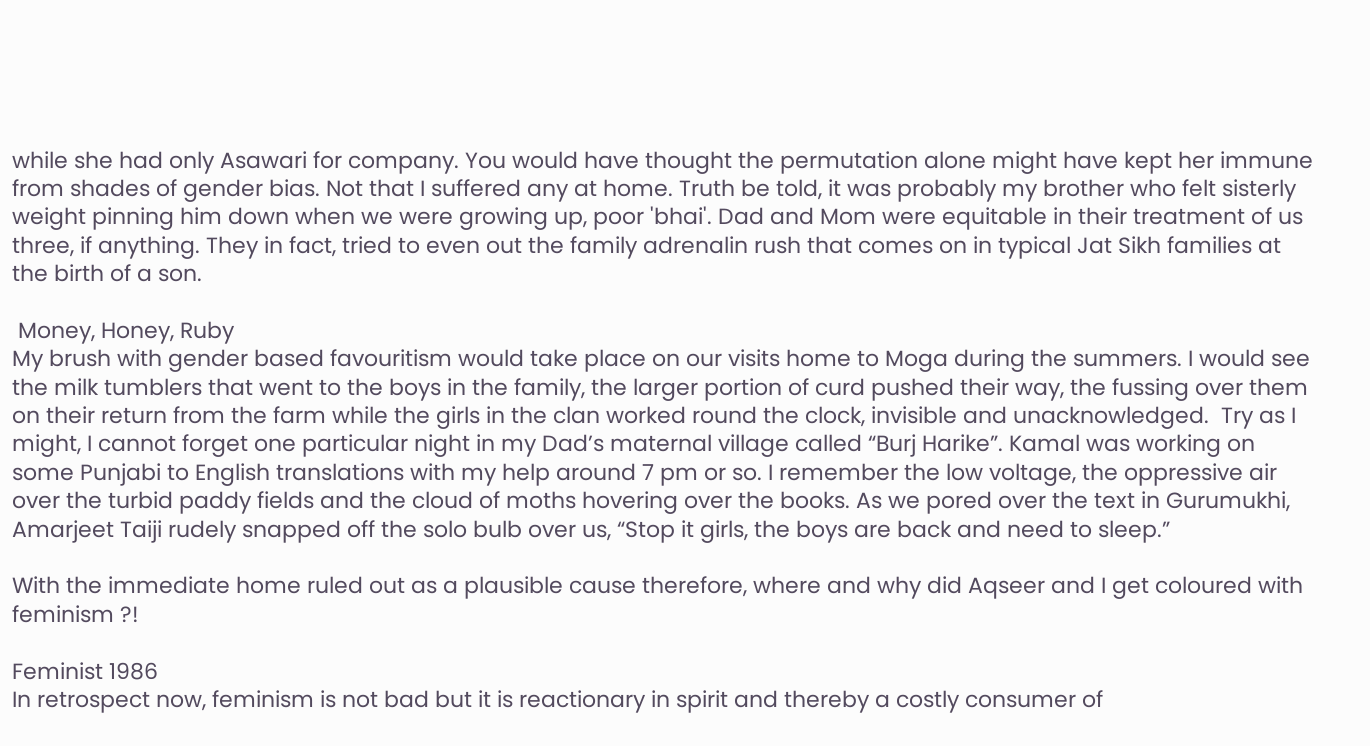while she had only Asawari for company. You would have thought the permutation alone might have kept her immune from shades of gender bias. Not that I suffered any at home. Truth be told, it was probably my brother who felt sisterly weight pinning him down when we were growing up, poor 'bhai'. Dad and Mom were equitable in their treatment of us three, if anything. They in fact, tried to even out the family adrenalin rush that comes on in typical Jat Sikh families at the birth of a son.

 Money, Honey, Ruby
My brush with gender based favouritism would take place on our visits home to Moga during the summers. I would see the milk tumblers that went to the boys in the family, the larger portion of curd pushed their way, the fussing over them on their return from the farm while the girls in the clan worked round the clock, invisible and unacknowledged.  Try as I might, I cannot forget one particular night in my Dad’s maternal village called “Burj Harike”. Kamal was working on some Punjabi to English translations with my help around 7 pm or so. I remember the low voltage, the oppressive air over the turbid paddy fields and the cloud of moths hovering over the books. As we pored over the text in Gurumukhi, Amarjeet Taiji rudely snapped off the solo bulb over us, “Stop it girls, the boys are back and need to sleep.”

With the immediate home ruled out as a plausible cause therefore, where and why did Aqseer and I get coloured with feminism ?!

Feminist 1986
In retrospect now, feminism is not bad but it is reactionary in spirit and thereby a costly consumer of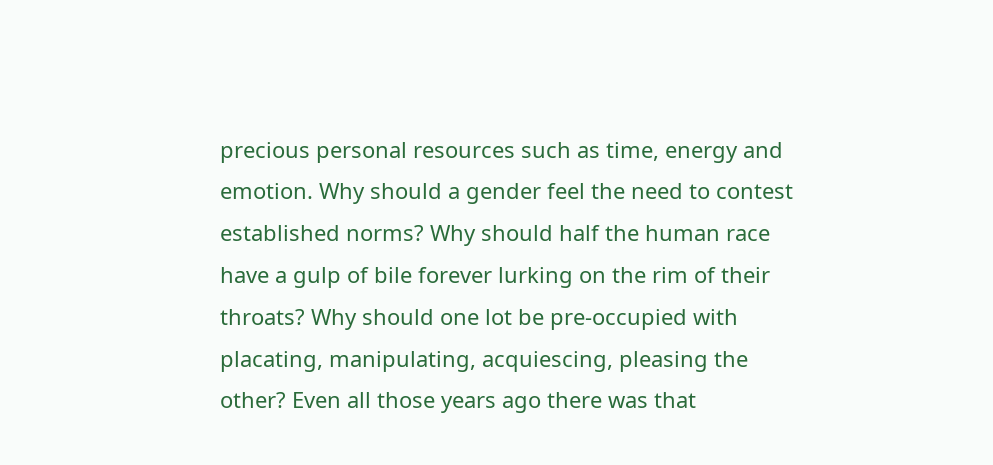precious personal resources such as time, energy and emotion. Why should a gender feel the need to contest established norms? Why should half the human race have a gulp of bile forever lurking on the rim of their throats? Why should one lot be pre-occupied with placating, manipulating, acquiescing, pleasing the other? Even all those years ago there was that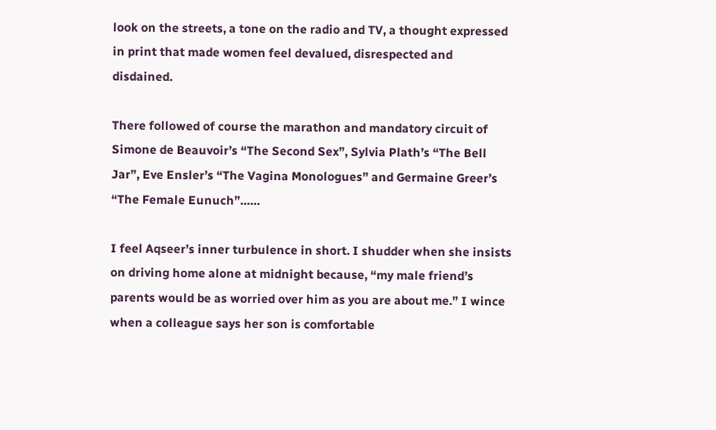look on the streets, a tone on the radio and TV, a thought expressed in print that made women feel devalued, disrespected and disdained.

There followed of course the marathon and mandatory circuit of Simone de Beauvoir’s “The Second Sex”, Sylvia Plath’s “The Bell Jar”, Eve Ensler’s “The Vagina Monologues” and Germaine Greer’s “The Female Eunuch”……

I feel Aqseer’s inner turbulence in short. I shudder when she insists on driving home alone at midnight because, “my male friend’s parents would be as worried over him as you are about me.” I wince when a colleague says her son is comfortable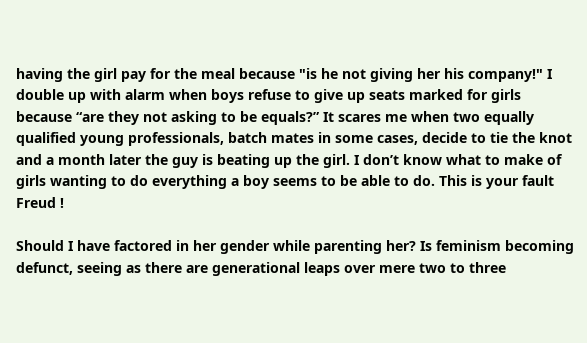having the girl pay for the meal because "is he not giving her his company!" I double up with alarm when boys refuse to give up seats marked for girls because “are they not asking to be equals?” It scares me when two equally qualified young professionals, batch mates in some cases, decide to tie the knot and a month later the guy is beating up the girl. I don’t know what to make of girls wanting to do everything a boy seems to be able to do. This is your fault Freud !

Should I have factored in her gender while parenting her? Is feminism becoming defunct, seeing as there are generational leaps over mere two to three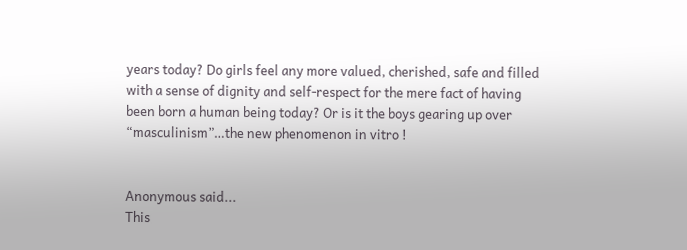years today? Do girls feel any more valued, cherished, safe and filled with a sense of dignity and self-respect for the mere fact of having been born a human being today? Or is it the boys gearing up over “masculinism”…the new phenomenon in vitro !


Anonymous said...
This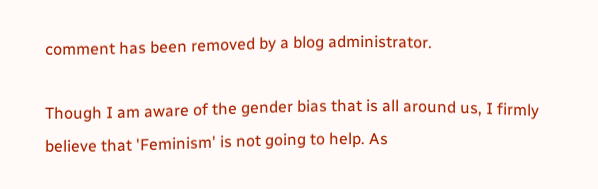comment has been removed by a blog administrator.

Though I am aware of the gender bias that is all around us, I firmly believe that 'Feminism' is not going to help. As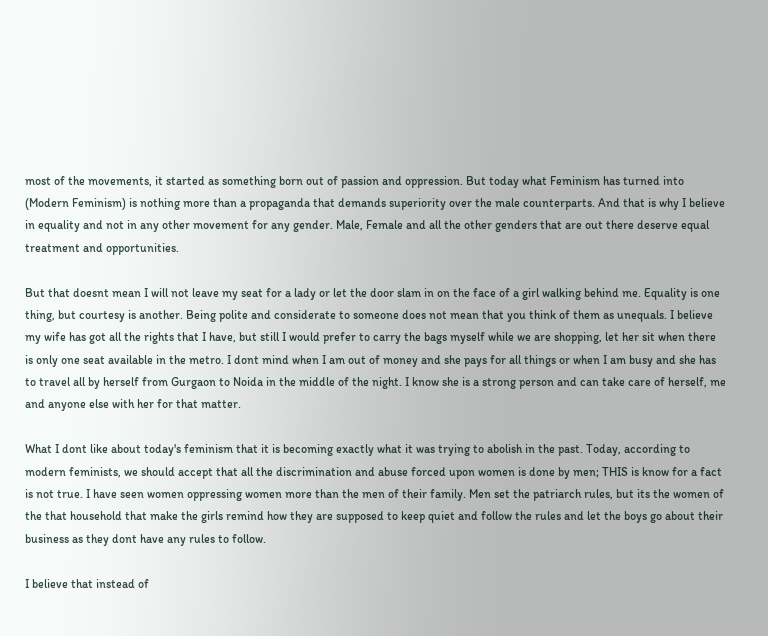most of the movements, it started as something born out of passion and oppression. But today what Feminism has turned into (Modern Feminism) is nothing more than a propaganda that demands superiority over the male counterparts. And that is why I believe in equality and not in any other movement for any gender. Male, Female and all the other genders that are out there deserve equal treatment and opportunities.

But that doesnt mean I will not leave my seat for a lady or let the door slam in on the face of a girl walking behind me. Equality is one thing, but courtesy is another. Being polite and considerate to someone does not mean that you think of them as unequals. I believe my wife has got all the rights that I have, but still I would prefer to carry the bags myself while we are shopping, let her sit when there is only one seat available in the metro. I dont mind when I am out of money and she pays for all things or when I am busy and she has to travel all by herself from Gurgaon to Noida in the middle of the night. I know she is a strong person and can take care of herself, me and anyone else with her for that matter.

What I dont like about today's feminism that it is becoming exactly what it was trying to abolish in the past. Today, according to modern feminists, we should accept that all the discrimination and abuse forced upon women is done by men; THIS is know for a fact is not true. I have seen women oppressing women more than the men of their family. Men set the patriarch rules, but its the women of the that household that make the girls remind how they are supposed to keep quiet and follow the rules and let the boys go about their business as they dont have any rules to follow.

I believe that instead of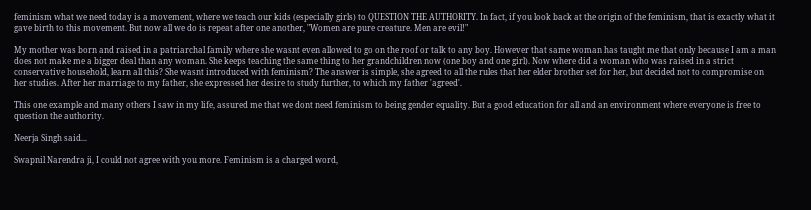feminism what we need today is a movement, where we teach our kids (especially girls) to QUESTION THE AUTHORITY. In fact, if you look back at the origin of the feminism, that is exactly what it gave birth to this movement. But now all we do is repeat after one another, "Women are pure creature. Men are evil!"

My mother was born and raised in a patriarchal family where she wasnt even allowed to go on the roof or talk to any boy. However that same woman has taught me that only because I am a man does not make me a bigger deal than any woman. She keeps teaching the same thing to her grandchildren now (one boy and one girl). Now where did a woman who was raised in a strict conservative household, learn all this? She wasnt introduced with feminism? The answer is simple, she agreed to all the rules that her elder brother set for her, but decided not to compromise on her studies. After her marriage to my father, she expressed her desire to study further, to which my father 'agreed'.

This one example and many others I saw in my life, assured me that we dont need feminism to being gender equality. But a good education for all and an environment where everyone is free to question the authority.

Neerja Singh said...

Swapnil Narendra ji, I could not agree with you more. Feminism is a charged word,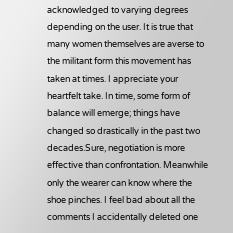acknowledged to varying degrees depending on the user. It is true that many women themselves are averse to the militant form this movement has taken at times. I appreciate your heartfelt take. In time, some form of balance will emerge; things have changed so drastically in the past two decades.Sure, negotiation is more effective than confrontation. Meanwhile only the wearer can know where the shoe pinches. I feel bad about all the comments I accidentally deleted one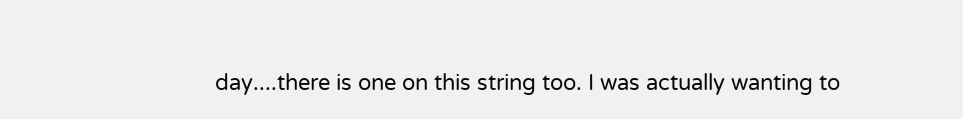day....there is one on this string too. I was actually wanting to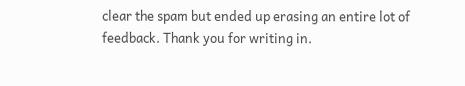clear the spam but ended up erasing an entire lot of feedback. Thank you for writing in.